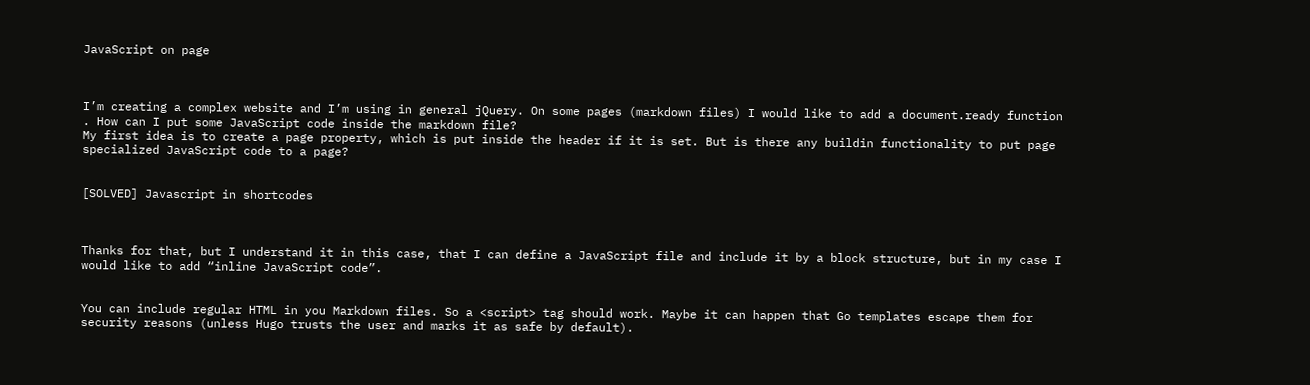JavaScript on page



I’m creating a complex website and I’m using in general jQuery. On some pages (markdown files) I would like to add a document.ready function . How can I put some JavaScript code inside the markdown file?
My first idea is to create a page property, which is put inside the header if it is set. But is there any buildin functionality to put page specialized JavaScript code to a page?


[SOLVED] Javascript in shortcodes



Thanks for that, but I understand it in this case, that I can define a JavaScript file and include it by a block structure, but in my case I would like to add “inline JavaScript code”.


You can include regular HTML in you Markdown files. So a <script> tag should work. Maybe it can happen that Go templates escape them for security reasons (unless Hugo trusts the user and marks it as safe by default).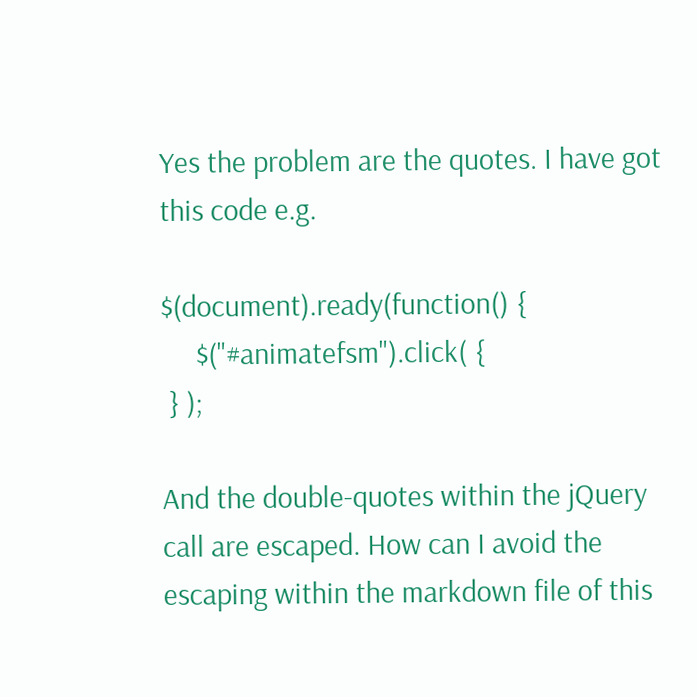Yes the problem are the quotes. I have got this code e.g.

$(document).ready(function() {
     $("#animatefsm").click( {
 } );

And the double-quotes within the jQuery call are escaped. How can I avoid the escaping within the markdown file of this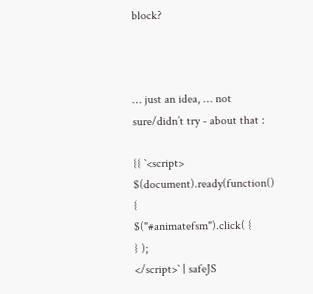block?



… just an idea, … not sure/didn’t try - about that :

{{ `<script>
$(document).ready(function() {
$("#animatefsm").click( {
} );
</script>` | safeJS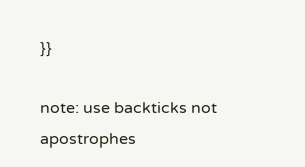}}

note: use backticks not apostrophes